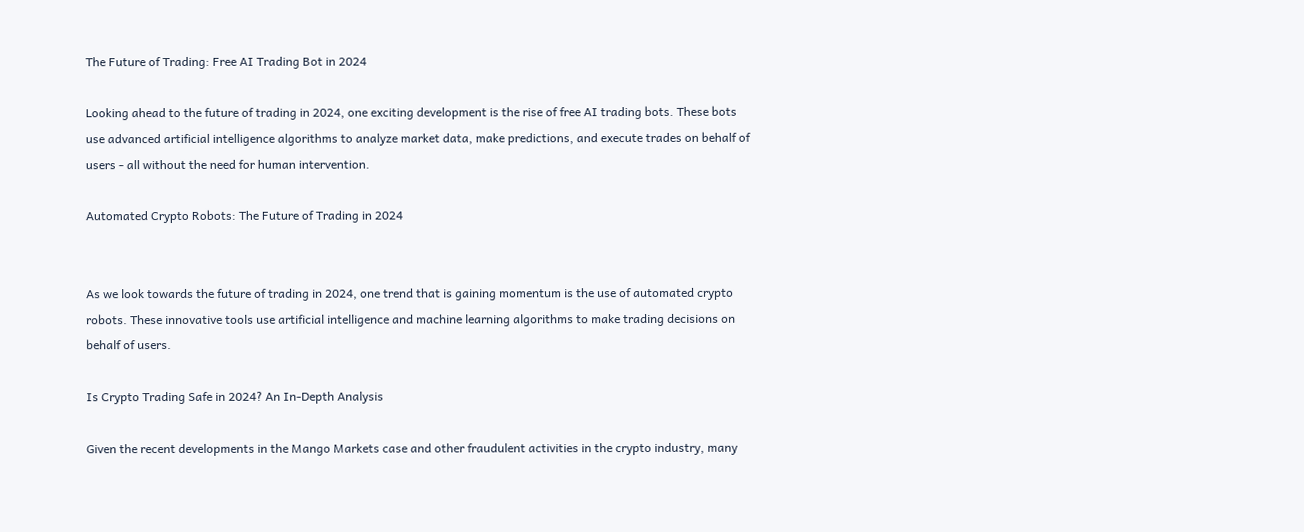The Future of Trading: Free AI Trading Bot in 2024

Looking ahead to the future of trading in 2024, one exciting development is the rise of free AI trading bots. These bots use advanced artificial intelligence algorithms to analyze market data, make predictions, and execute trades on behalf of users - all without the need for human intervention.

Automated Crypto Robots: The Future of Trading in 2024


As we look towards the future of trading in 2024, one trend that is gaining momentum is the use of automated crypto robots. These innovative tools use artificial intelligence and machine learning algorithms to make trading decisions on behalf of users.

Is Crypto Trading Safe in 2024? An In-Depth Analysis

Given the recent developments in the Mango Markets case and other fraudulent activities in the crypto industry, many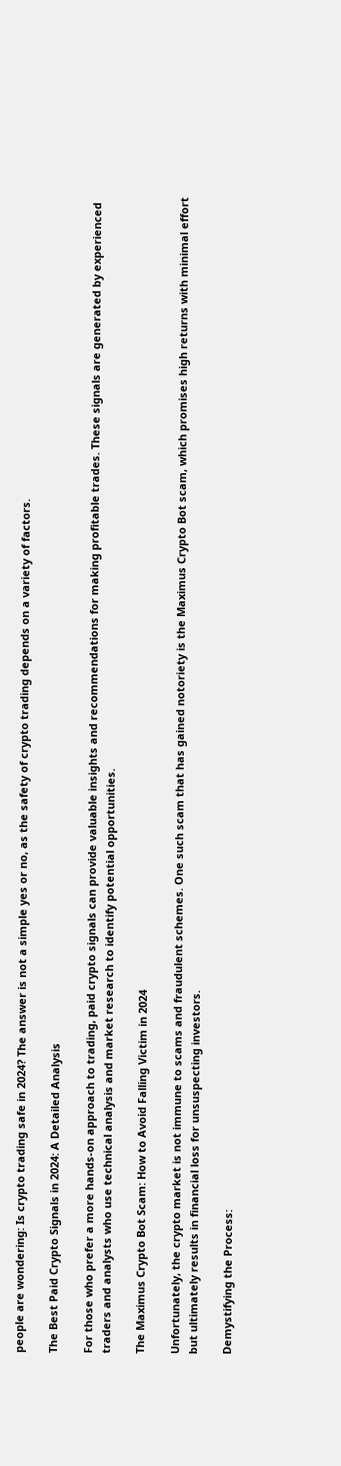people are wondering: Is crypto trading safe in 2024? The answer is not a simple yes or no, as the safety of crypto trading depends on a variety of factors.

The Best Paid Crypto Signals in 2024: A Detailed Analysis

For those who prefer a more hands-on approach to trading, paid crypto signals can provide valuable insights and recommendations for making profitable trades. These signals are generated by experienced traders and analysts who use technical analysis and market research to identify potential opportunities.

The Maximus Crypto Bot Scam: How to Avoid Falling Victim in 2024

Unfortunately, the crypto market is not immune to scams and fraudulent schemes. One such scam that has gained notoriety is the Maximus Crypto Bot scam, which promises high returns with minimal effort but ultimately results in financial loss for unsuspecting investors.

Demystifying the Process: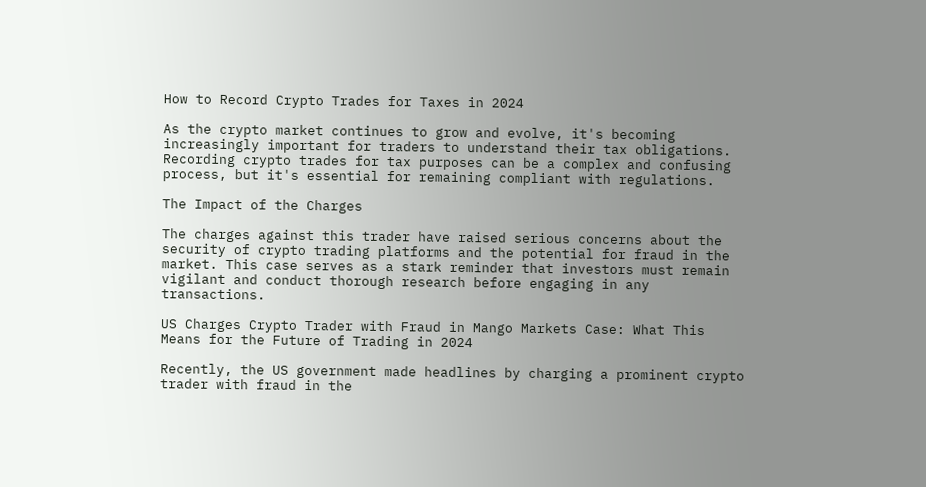How to Record Crypto Trades for Taxes in 2024

As the crypto market continues to grow and evolve, it's becoming increasingly important for traders to understand their tax obligations. Recording crypto trades for tax purposes can be a complex and confusing process, but it's essential for remaining compliant with regulations.

The Impact of the Charges

The charges against this trader have raised serious concerns about the security of crypto trading platforms and the potential for fraud in the market. This case serves as a stark reminder that investors must remain vigilant and conduct thorough research before engaging in any transactions.

US Charges Crypto Trader with Fraud in Mango Markets Case: What This Means for the Future of Trading in 2024

Recently, the US government made headlines by charging a prominent crypto trader with fraud in the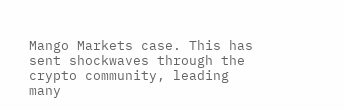Mango Markets case. This has sent shockwaves through the crypto community, leading many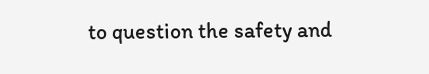to question the safety and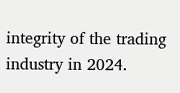integrity of the trading industry in 2024.